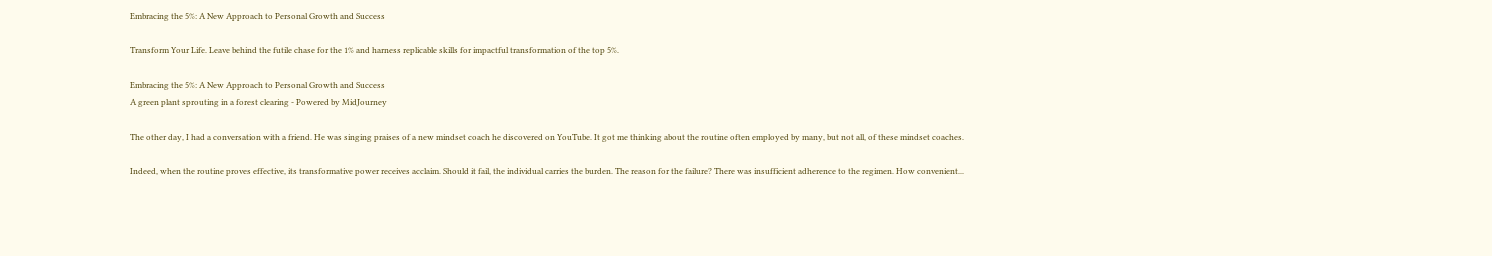Embracing the 5%: A New Approach to Personal Growth and Success

Transform Your Life. Leave behind the futile chase for the 1% and harness replicable skills for impactful transformation of the top 5%.

Embracing the 5%: A New Approach to Personal Growth and Success
A green plant sprouting in a forest clearing - Powered by MidJourney

The other day, I had a conversation with a friend. He was singing praises of a new mindset coach he discovered on YouTube. It got me thinking about the routine often employed by many, but not all, of these mindset coaches.

Indeed, when the routine proves effective, its transformative power receives acclaim. Should it fail, the individual carries the burden. The reason for the failure? There was insufficient adherence to the regimen. How convenient...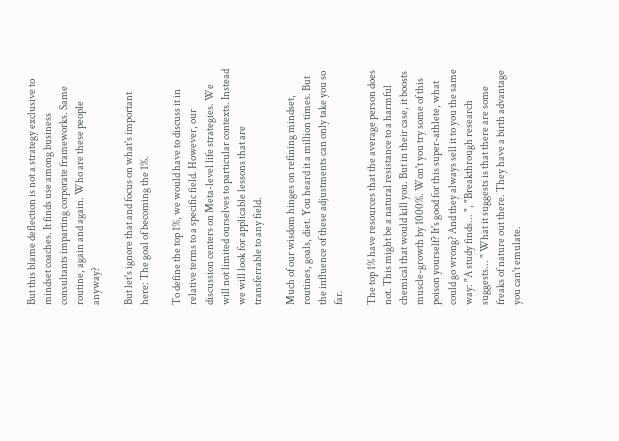But this blame deflection is not a strategy exclusive to mindset coaches. It finds use among business consultants imparting corporate frameworks. Same routine, again and again. Who are these people anyway?

But let's ignore that and focus on what's important here: The goal of becoming the 1%.

To define the top 1%, we would have to discuss it in relative terms to a specific field. However, our discussion centers on Meta-level life strategies. We will not limited ourselves to particular contexts. Instead we will look for applicable lessons that are transferrable to any field.

Much of our wisdom hinges on refining mindset, routines, goals, diet. You heard it a million times. But the influence of these adjustments can only take you so far.

The top 1% have resources that the average person does not. This might be a natural resistance to a harmful chemical that would kill you. But in their case, it boosts muscle-growth by 1000%. Won't you try some of this poison yourself? It's good for this super-athlete, what could go wrong? And they always sell it to you the same way: "A study finds... ", "Breakthrough research suggests... " What it suggests is that there are some freaks of nature out there. They have a birth advantage you can't emulate.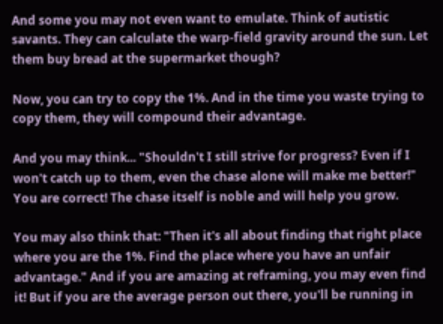And some you may not even want to emulate. Think of autistic savants. They can calculate the warp-field gravity around the sun. Let them buy bread at the supermarket though?

Now, you can try to copy the 1%. And in the time you waste trying to copy them, they will compound their advantage.

And you may think... "Shouldn't I still strive for progress? Even if I won't catch up to them, even the chase alone will make me better!" You are correct! The chase itself is noble and will help you grow.

You may also think that: "Then it's all about finding that right place where you are the 1%. Find the place where you have an unfair advantage." And if you are amazing at reframing, you may even find it! But if you are the average person out there, you'll be running in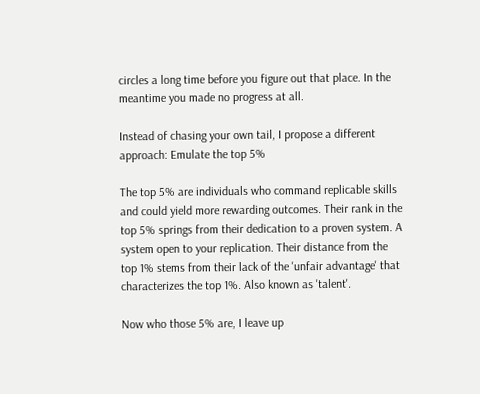circles a long time before you figure out that place. In the meantime you made no progress at all.

Instead of chasing your own tail, I propose a different approach: Emulate the top 5%

The top 5% are individuals who command replicable skills and could yield more rewarding outcomes. Their rank in the top 5% springs from their dedication to a proven system. A system open to your replication. Their distance from the top 1% stems from their lack of the 'unfair advantage' that characterizes the top 1%. Also known as 'talent'.

Now who those 5% are, I leave up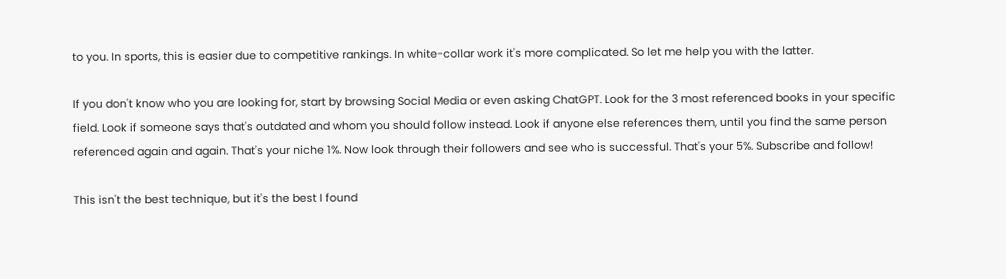to you. In sports, this is easier due to competitive rankings. In white-collar work it's more complicated. So let me help you with the latter.

If you don't know who you are looking for, start by browsing Social Media or even asking ChatGPT. Look for the 3 most referenced books in your specific field. Look if someone says that's outdated and whom you should follow instead. Look if anyone else references them, until you find the same person referenced again and again. That's your niche 1%. Now look through their followers and see who is successful. That's your 5%. Subscribe and follow!

This isn't the best technique, but it's the best I found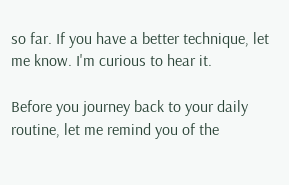so far. If you have a better technique, let me know. I'm curious to hear it.

Before you journey back to your daily routine, let me remind you of the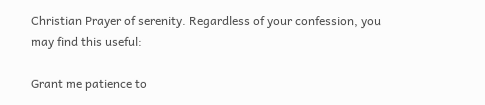Christian Prayer of serenity. Regardless of your confession, you may find this useful:

Grant me patience to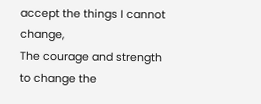accept the things I cannot change,
The courage and strength to change the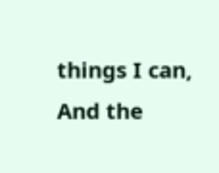things I can,
And the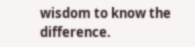wisdom to know the difference.